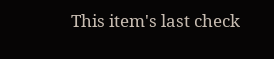This item's last check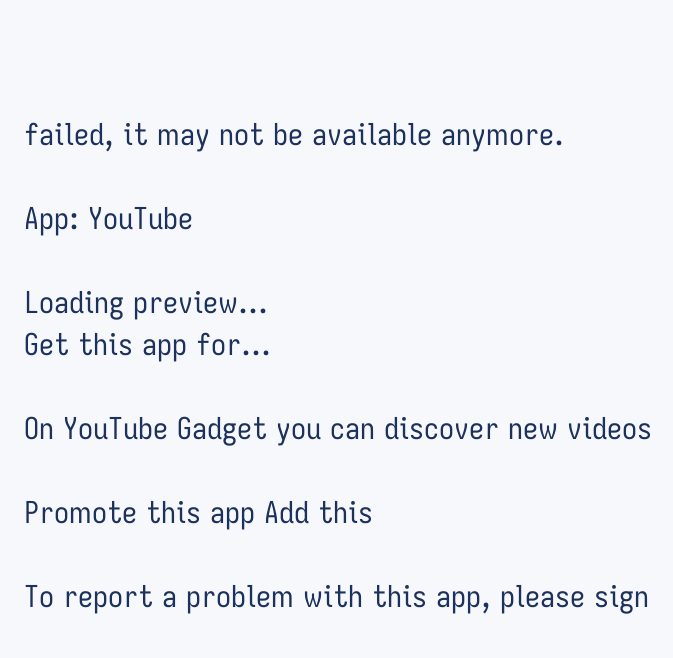failed, it may not be available anymore.

App: YouTube

Loading preview...
Get this app for...

On YouTube Gadget you can discover new videos

Promote this app Add this

To report a problem with this app, please sign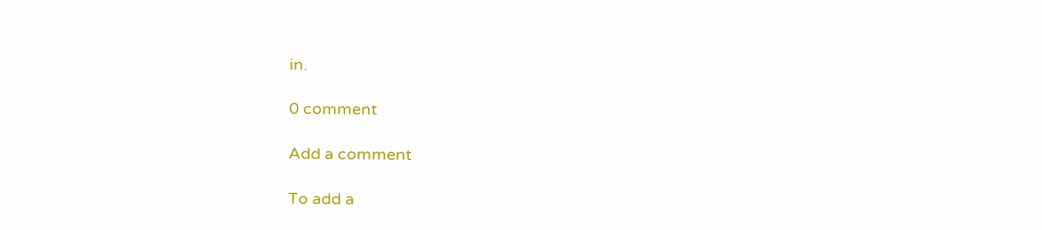in.

0 comment

Add a comment

To add a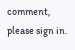comment, please sign in.